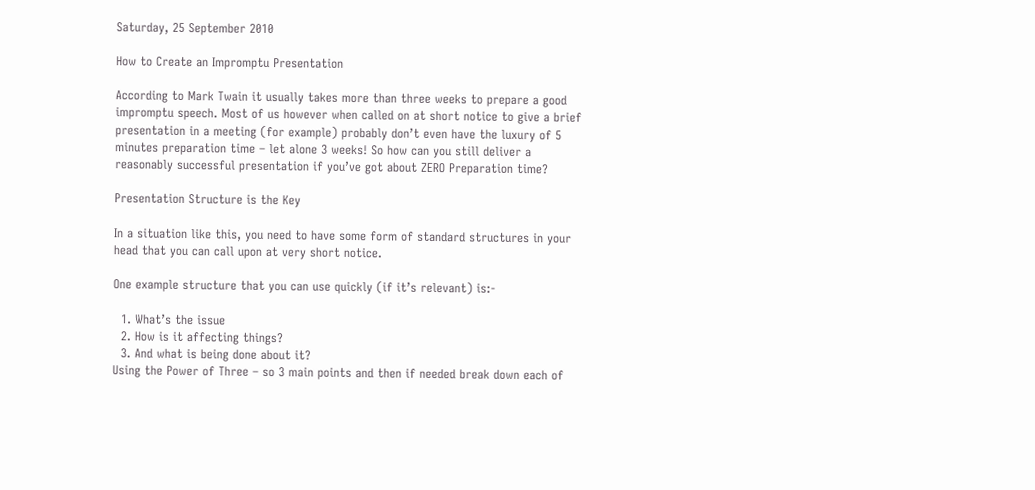Saturday, 25 September 2010

How to Create an Impromptu Presentation

According to Mark Twain it usually takes more than three weeks to prepare a good impromptu speech. Most of us however when called on at short notice to give a brief presentation in a meeting (for example) probably don’t even have the luxury of 5 minutes preparation time – let alone 3 weeks! So how can you still deliver a reasonably successful presentation if you’ve got about ZERO Preparation time?

Presentation Structure is the Key

In a situation like this, you need to have some form of standard structures in your head that you can call upon at very short notice.

One example structure that you can use quickly (if it’s relevant) is:-

  1. What’s the issue
  2. How is it affecting things?
  3. And what is being done about it?
Using the Power of Three – so 3 main points and then if needed break down each of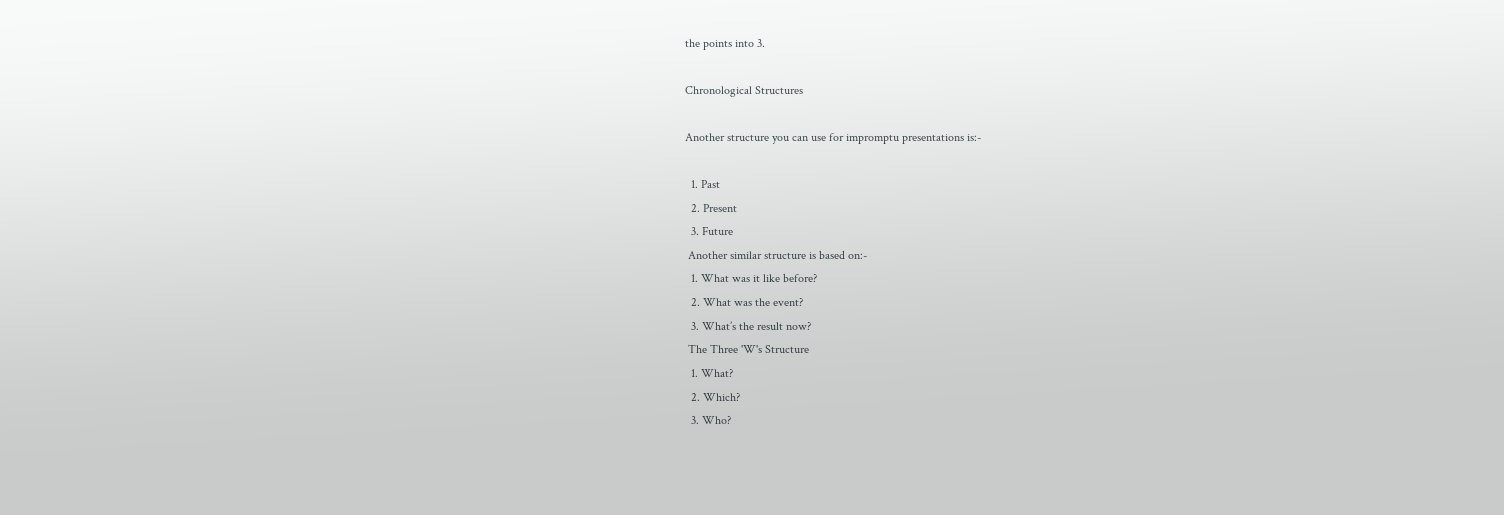the points into 3.

Chronological Structures

Another structure you can use for impromptu presentations is:-

  1. Past
  2. Present
  3. Future
 Another similar structure is based on:-
  1. What was it like before?
  2. What was the event?
  3. What’s the result now?
 The Three 'W's Structure
  1. What?
  2. Which?
  3. Who?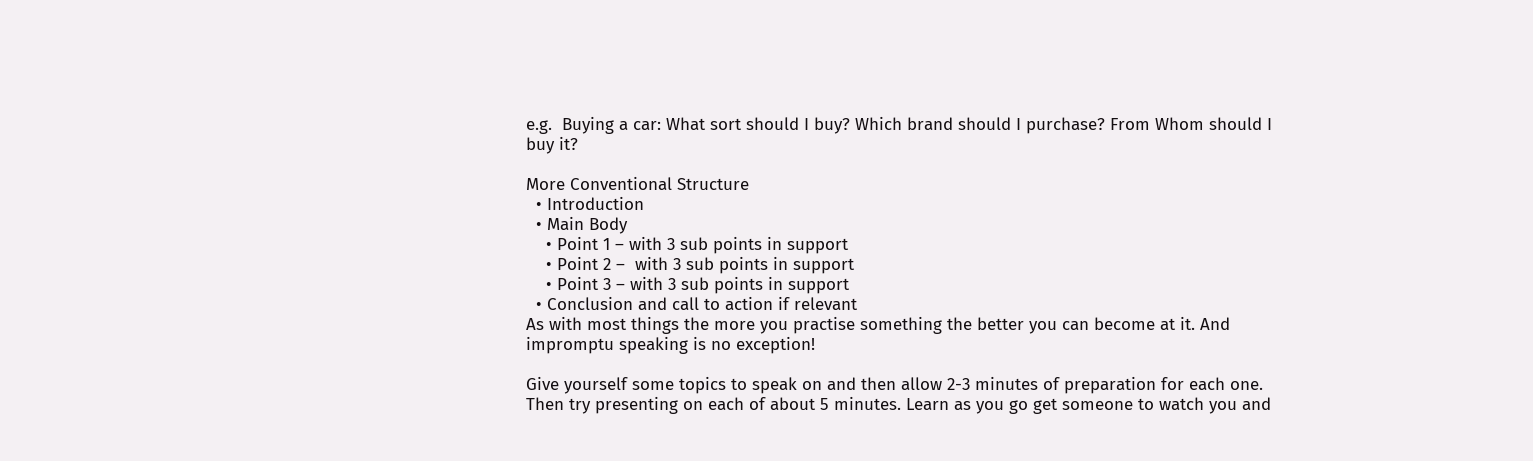e.g.  Buying a car: What sort should I buy? Which brand should I purchase? From Whom should I buy it?

More Conventional Structure
  • Introduction
  • Main Body
    • Point 1 – with 3 sub points in support
    • Point 2 –  with 3 sub points in support
    • Point 3 – with 3 sub points in support
  • Conclusion and call to action if relevant
As with most things the more you practise something the better you can become at it. And impromptu speaking is no exception!

Give yourself some topics to speak on and then allow 2-3 minutes of preparation for each one. Then try presenting on each of about 5 minutes. Learn as you go get someone to watch you and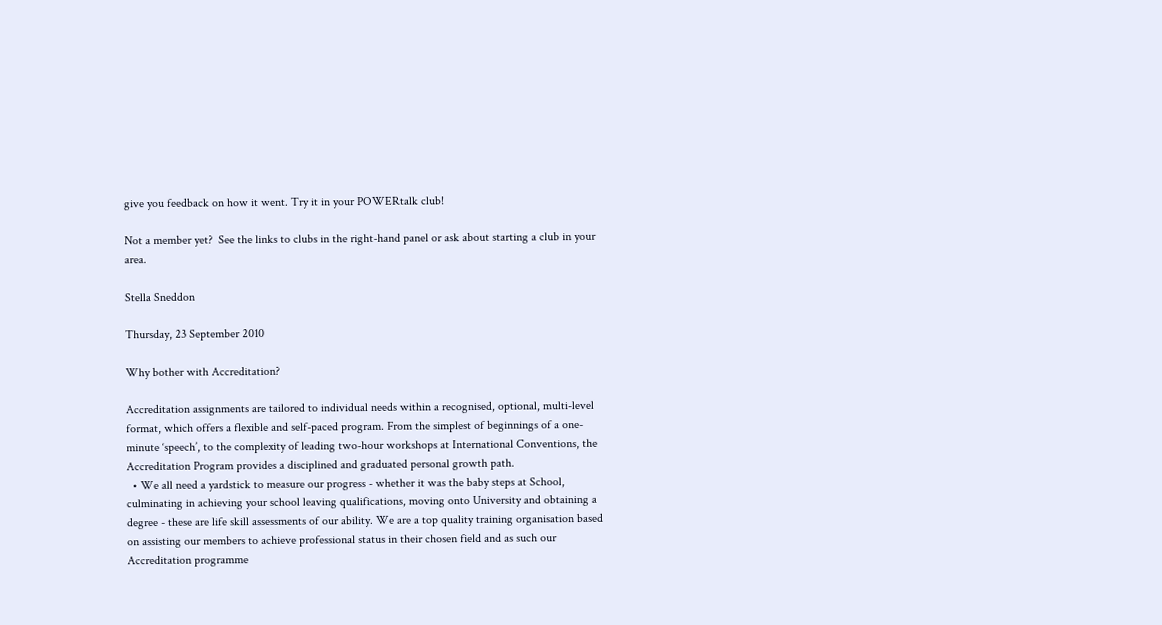give you feedback on how it went. Try it in your POWERtalk club!

Not a member yet?  See the links to clubs in the right-hand panel or ask about starting a club in your area.

Stella Sneddon

Thursday, 23 September 2010

Why bother with Accreditation?

Accreditation assignments are tailored to individual needs within a recognised, optional, multi-level format, which offers a flexible and self-paced program. From the simplest of beginnings of a one-minute ‘speech’, to the complexity of leading two-hour workshops at International Conventions, the Accreditation Program provides a disciplined and graduated personal growth path.
  • We all need a yardstick to measure our progress - whether it was the baby steps at School, culminating in achieving your school leaving qualifications, moving onto University and obtaining a degree - these are life skill assessments of our ability. We are a top quality training organisation based on assisting our members to achieve professional status in their chosen field and as such our Accreditation programme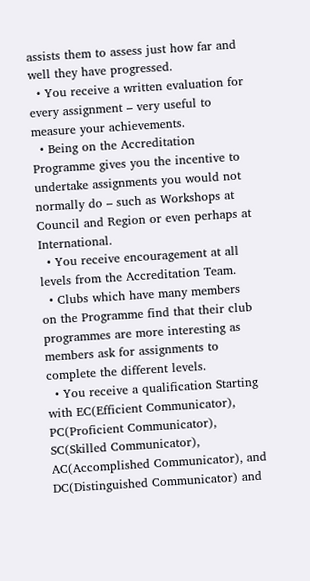assists them to assess just how far and well they have progressed.
  • You receive a written evaluation for every assignment – very useful to measure your achievements.
  • Being on the Accreditation Programme gives you the incentive to undertake assignments you would not normally do – such as Workshops at Council and Region or even perhaps at International.
  • You receive encouragement at all levels from the Accreditation Team.
  • Clubs which have many members on the Programme find that their club programmes are more interesting as members ask for assignments to complete the different levels.
  • You receive a qualification Starting with EC(Efficient Communicator), PC(Proficient Communicator), SC(Skilled Communicator), AC(Accomplished Communicator), and DC(Distinguished Communicator) and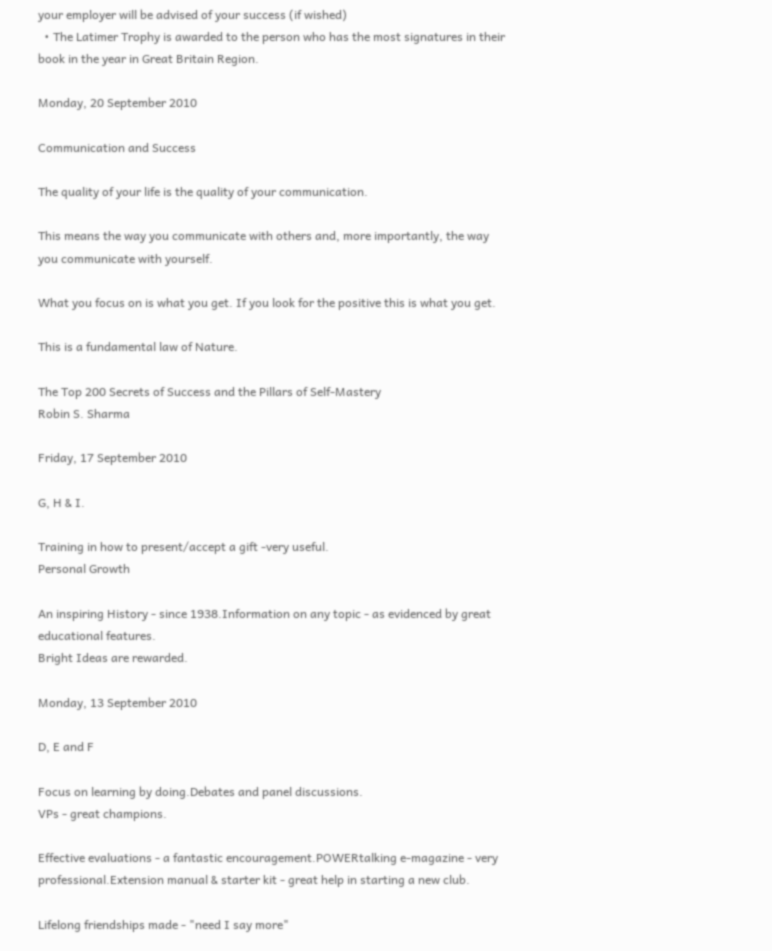your employer will be advised of your success (if wished)
  • The Latimer Trophy is awarded to the person who has the most signatures in their book in the year in Great Britain Region.

Monday, 20 September 2010

Communication and Success

The quality of your life is the quality of your communication.

This means the way you communicate with others and, more importantly, the way you communicate with yourself.

What you focus on is what you get. If you look for the positive this is what you get.

This is a fundamental law of Nature.

The Top 200 Secrets of Success and the Pillars of Self-Mastery
Robin S. Sharma

Friday, 17 September 2010

G, H & I.

Training in how to present/accept a gift -very useful.
Personal Growth

An inspiring History - since 1938.Information on any topic - as evidenced by great educational features.
Bright Ideas are rewarded.

Monday, 13 September 2010

D, E and F

Focus on learning by doing.Debates and panel discussions.
VPs - great champions.

Effective evaluations - a fantastic encouragement.POWERtalking e-magazine - very professional.Extension manual & starter kit - great help in starting a new club.

Lifelong friendships made - "need I say more"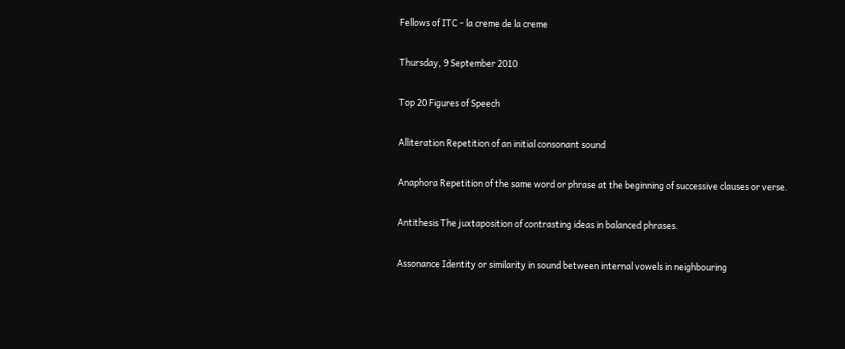Fellows of ITC - la creme de la creme

Thursday, 9 September 2010

Top 20 Figures of Speech

Alliteration Repetition of an initial consonant sound

Anaphora Repetition of the same word or phrase at the beginning of successive clauses or verse.

Antithesis The juxtaposition of contrasting ideas in balanced phrases.

Assonance Identity or similarity in sound between internal vowels in neighbouring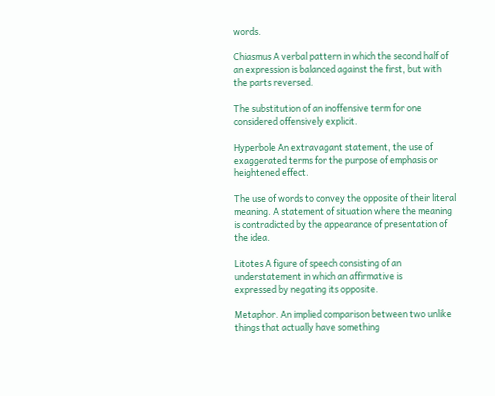words.

Chiasmus A verbal pattern in which the second half of an expression is balanced against the first, but with the parts reversed.

The substitution of an inoffensive term for one considered offensively explicit.

Hyperbole An extravagant statement, the use of exaggerated terms for the purpose of emphasis or heightened effect.

The use of words to convey the opposite of their literal meaning. A statement of situation where the meaning is contradicted by the appearance of presentation of the idea.

Litotes A figure of speech consisting of an understatement in which an affirmative is
expressed by negating its opposite.

Metaphor. An implied comparison between two unlike things that actually have something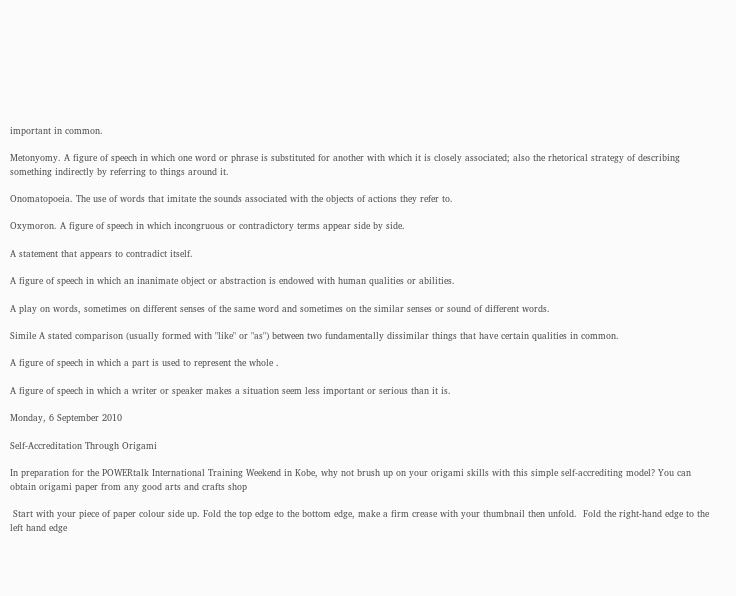important in common.

Metonyomy. A figure of speech in which one word or phrase is substituted for another with which it is closely associated; also the rhetorical strategy of describing something indirectly by referring to things around it.

Onomatopoeia. The use of words that imitate the sounds associated with the objects of actions they refer to.

Oxymoron. A figure of speech in which incongruous or contradictory terms appear side by side.

A statement that appears to contradict itself.

A figure of speech in which an inanimate object or abstraction is endowed with human qualities or abilities.

A play on words, sometimes on different senses of the same word and sometimes on the similar senses or sound of different words.

Simile A stated comparison (usually formed with "like" or "as") between two fundamentally dissimilar things that have certain qualities in common.

A figure of speech in which a part is used to represent the whole .

A figure of speech in which a writer or speaker makes a situation seem less important or serious than it is.

Monday, 6 September 2010

Self-Accreditation Through Origami

In preparation for the POWERtalk International Training Weekend in Kobe, why not brush up on your origami skills with this simple self-accrediting model? You can obtain origami paper from any good arts and crafts shop

 Start with your piece of paper colour side up. Fold the top edge to the bottom edge, make a firm crease with your thumbnail then unfold.  Fold the right-hand edge to the left hand edge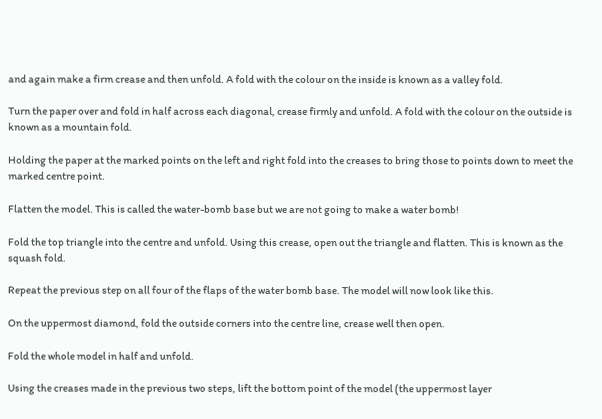and again make a firm crease and then unfold. A fold with the colour on the inside is known as a valley fold.

Turn the paper over and fold in half across each diagonal, crease firmly and unfold. A fold with the colour on the outside is known as a mountain fold.

Holding the paper at the marked points on the left and right fold into the creases to bring those to points down to meet the marked centre point.

Flatten the model. This is called the water-bomb base but we are not going to make a water bomb!

Fold the top triangle into the centre and unfold. Using this crease, open out the triangle and flatten. This is known as the squash fold.

Repeat the previous step on all four of the flaps of the water bomb base. The model will now look like this.

On the uppermost diamond, fold the outside corners into the centre line, crease well then open.

Fold the whole model in half and unfold.

Using the creases made in the previous two steps, lift the bottom point of the model (the uppermost layer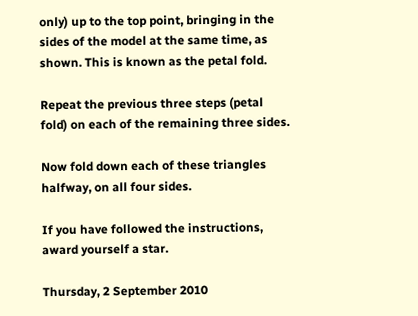only) up to the top point, bringing in the sides of the model at the same time, as shown. This is known as the petal fold.

Repeat the previous three steps (petal fold) on each of the remaining three sides.

Now fold down each of these triangles halfway, on all four sides.

If you have followed the instructions, award yourself a star.

Thursday, 2 September 2010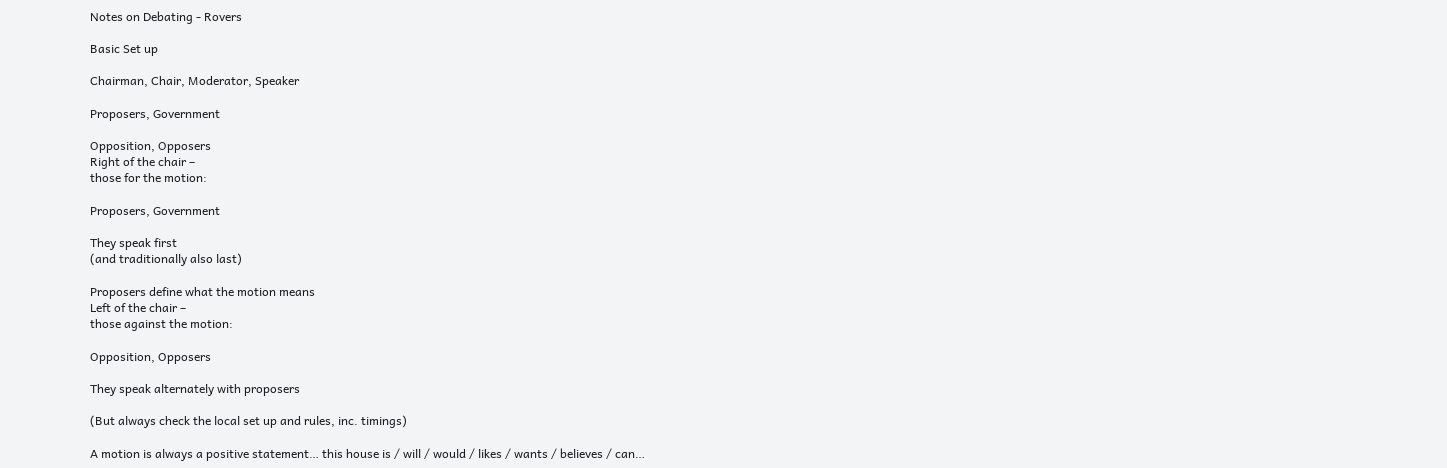Notes on Debating - Rovers

Basic Set up

Chairman, Chair, Moderator, Speaker

Proposers, Government

Opposition, Opposers
Right of the chair –
those for the motion:

Proposers, Government

They speak first
(and traditionally also last)

Proposers define what the motion means
Left of the chair –
those against the motion:

Opposition, Opposers

They speak alternately with proposers

(But always check the local set up and rules, inc. timings)

A motion is always a positive statement… this house is / will / would / likes / wants / believes / can…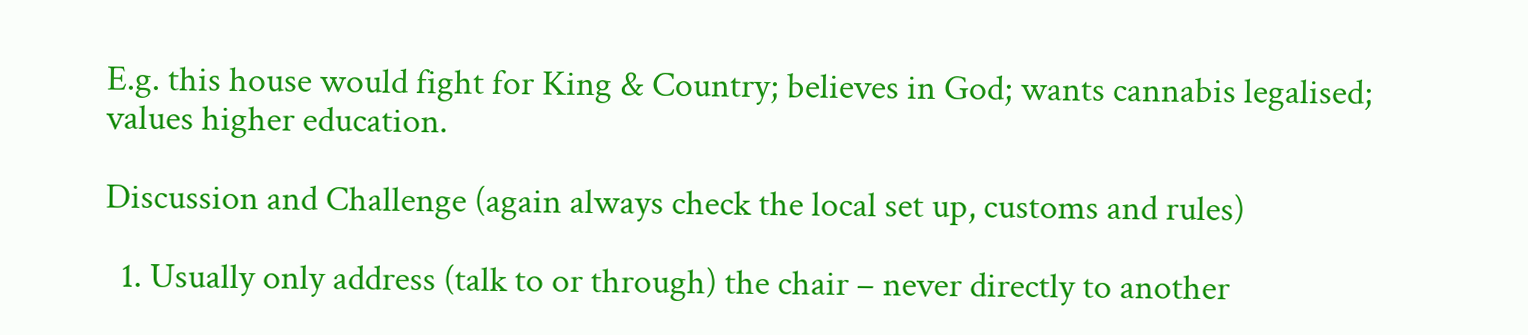E.g. this house would fight for King & Country; believes in God; wants cannabis legalised; values higher education.

Discussion and Challenge (again always check the local set up, customs and rules)

  1. Usually only address (talk to or through) the chair – never directly to another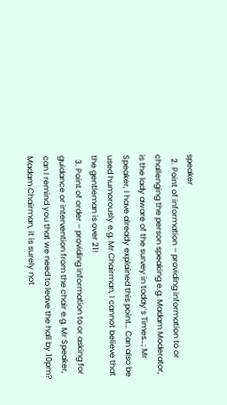speaker
  2. Point of information – providing information to or challenging the person speaking e.g. Madam Moderator, is the lady aware of the survey in today’s Times…; Mr Speaker, I have already explained this point… Can also be used humorously e.g. Mr Chairman, I cannot believe that the gentleman is over 21!
  3. Point of order – providing information to or asking for guidance or intervention from the chair e.g. Mr Speaker, can I remind you that we need to leave the hall by 10pm? Madam Chairman, it is surely not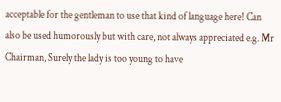acceptable for the gentleman to use that kind of language here! Can also be used humorously but with care, not always appreciated e.g. Mr Chairman, Surely the lady is too young to have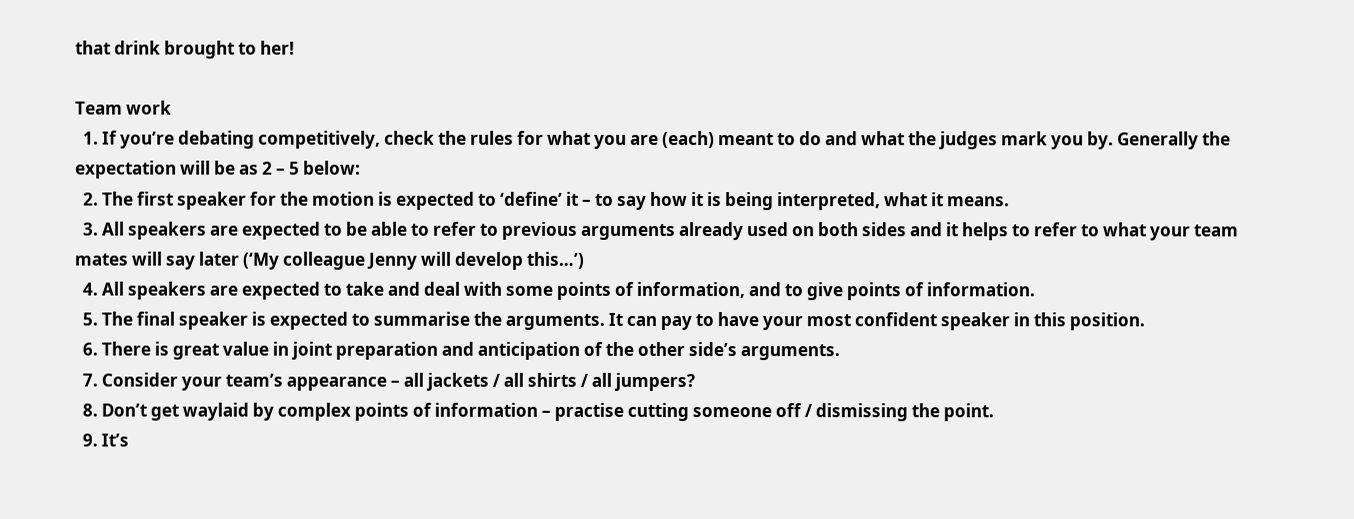that drink brought to her!

Team work
  1. If you’re debating competitively, check the rules for what you are (each) meant to do and what the judges mark you by. Generally the expectation will be as 2 – 5 below:
  2. The first speaker for the motion is expected to ‘define’ it – to say how it is being interpreted, what it means.
  3. All speakers are expected to be able to refer to previous arguments already used on both sides and it helps to refer to what your team mates will say later (‘My colleague Jenny will develop this…’)
  4. All speakers are expected to take and deal with some points of information, and to give points of information.
  5. The final speaker is expected to summarise the arguments. It can pay to have your most confident speaker in this position.
  6. There is great value in joint preparation and anticipation of the other side’s arguments.
  7. Consider your team’s appearance – all jackets / all shirts / all jumpers?
  8. Don’t get waylaid by complex points of information – practise cutting someone off / dismissing the point.
  9. It’s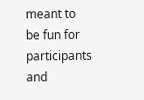meant to be fun for participants and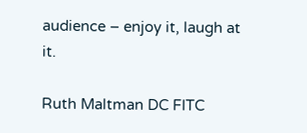audience – enjoy it, laugh at it.

Ruth Maltman DC FITC